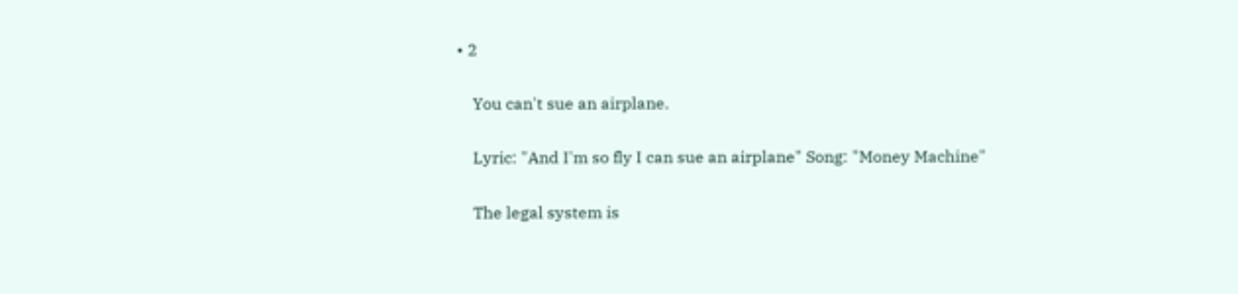• 2

    You can't sue an airplane.

    Lyric: "And I'm so fly I can sue an airplane" Song: "Money Machine"

    The legal system is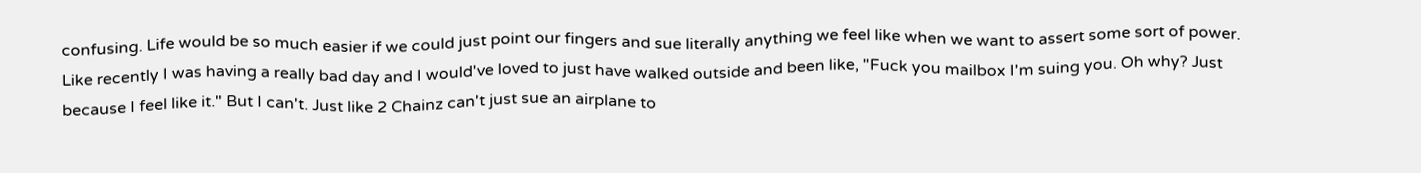confusing. Life would be so much easier if we could just point our fingers and sue literally anything we feel like when we want to assert some sort of power. Like recently I was having a really bad day and I would've loved to just have walked outside and been like, "Fuck you mailbox I'm suing you. Oh why? Just because I feel like it." But I can't. Just like 2 Chainz can't just sue an airplane to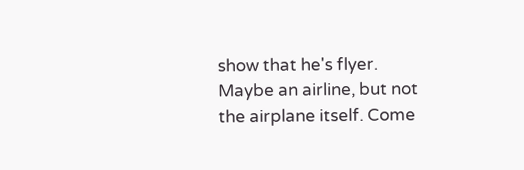show that he's flyer. Maybe an airline, but not the airplane itself. Come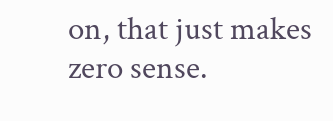on, that just makes zero sense.